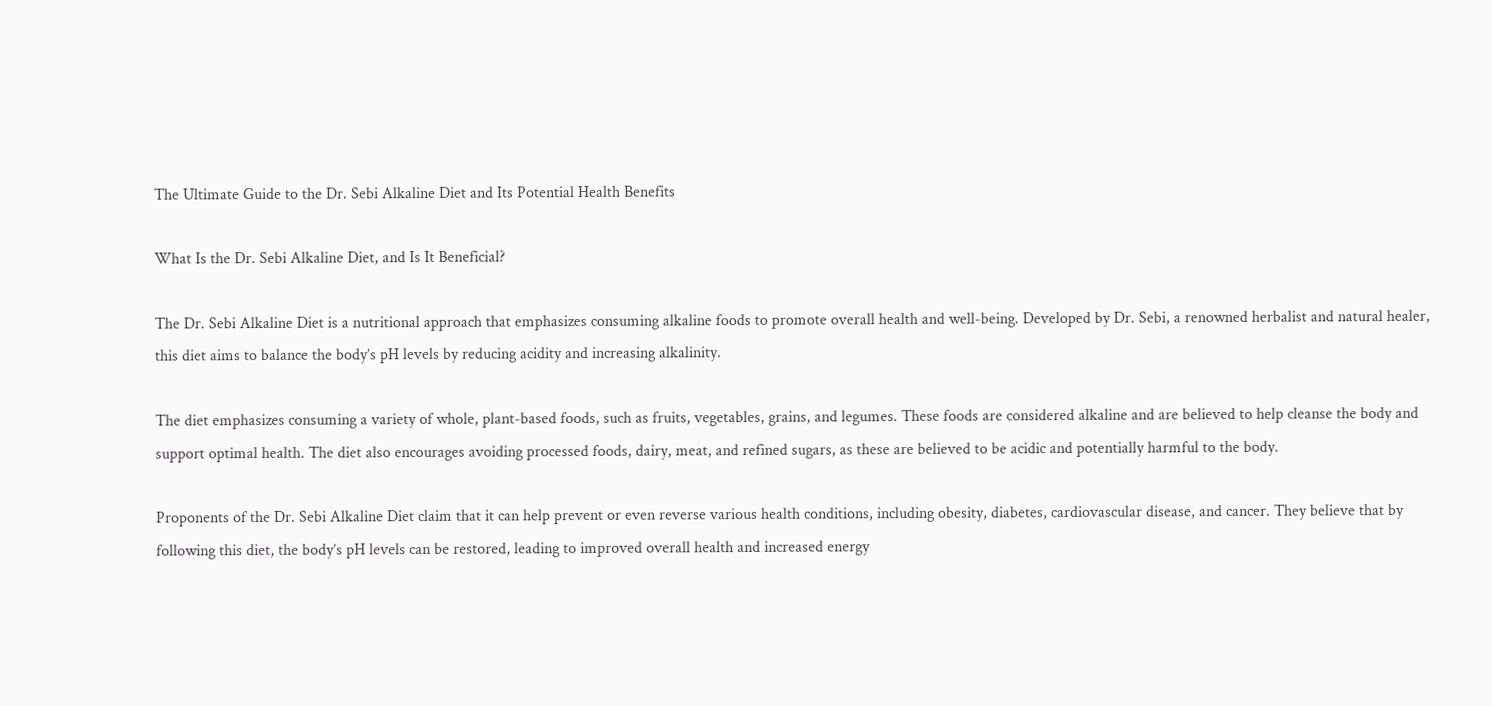The Ultimate Guide to the Dr. Sebi Alkaline Diet and Its Potential Health Benefits

What Is the Dr. Sebi Alkaline Diet, and Is It Beneficial?

The Dr. Sebi Alkaline Diet is a nutritional approach that emphasizes consuming alkaline foods to promote overall health and well-being. Developed by Dr. Sebi, a renowned herbalist and natural healer, this diet aims to balance the body’s pH levels by reducing acidity and increasing alkalinity.

The diet emphasizes consuming a variety of whole, plant-based foods, such as fruits, vegetables, grains, and legumes. These foods are considered alkaline and are believed to help cleanse the body and support optimal health. The diet also encourages avoiding processed foods, dairy, meat, and refined sugars, as these are believed to be acidic and potentially harmful to the body.

Proponents of the Dr. Sebi Alkaline Diet claim that it can help prevent or even reverse various health conditions, including obesity, diabetes, cardiovascular disease, and cancer. They believe that by following this diet, the body’s pH levels can be restored, leading to improved overall health and increased energy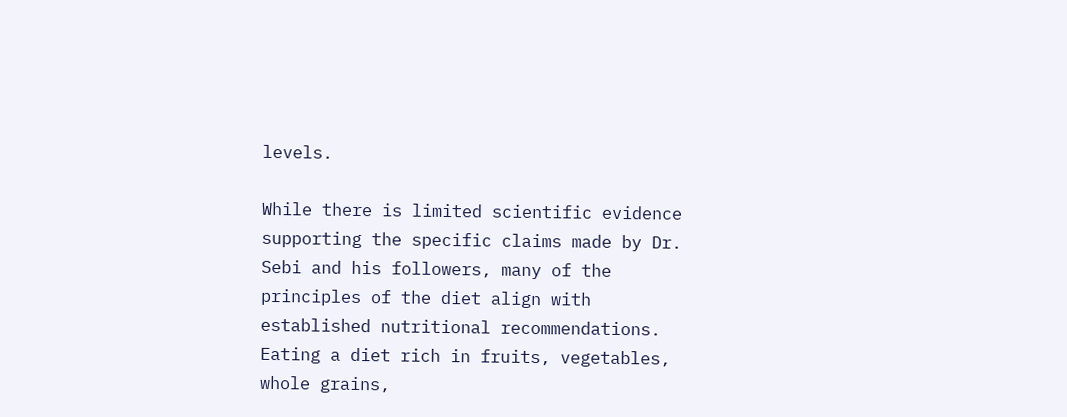levels.

While there is limited scientific evidence supporting the specific claims made by Dr. Sebi and his followers, many of the principles of the diet align with established nutritional recommendations. Eating a diet rich in fruits, vegetables, whole grains,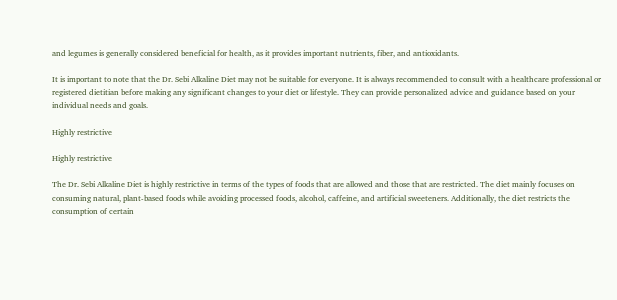and legumes is generally considered beneficial for health, as it provides important nutrients, fiber, and antioxidants.

It is important to note that the Dr. Sebi Alkaline Diet may not be suitable for everyone. It is always recommended to consult with a healthcare professional or registered dietitian before making any significant changes to your diet or lifestyle. They can provide personalized advice and guidance based on your individual needs and goals.

Highly restrictive

Highly restrictive

The Dr. Sebi Alkaline Diet is highly restrictive in terms of the types of foods that are allowed and those that are restricted. The diet mainly focuses on consuming natural, plant-based foods while avoiding processed foods, alcohol, caffeine, and artificial sweeteners. Additionally, the diet restricts the consumption of certain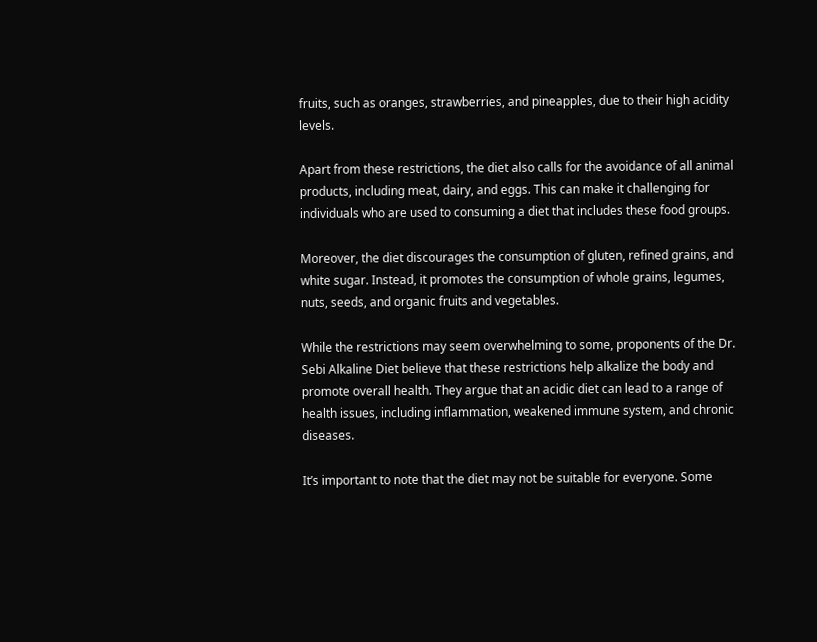fruits, such as oranges, strawberries, and pineapples, due to their high acidity levels.

Apart from these restrictions, the diet also calls for the avoidance of all animal products, including meat, dairy, and eggs. This can make it challenging for individuals who are used to consuming a diet that includes these food groups.

Moreover, the diet discourages the consumption of gluten, refined grains, and white sugar. Instead, it promotes the consumption of whole grains, legumes, nuts, seeds, and organic fruits and vegetables.

While the restrictions may seem overwhelming to some, proponents of the Dr. Sebi Alkaline Diet believe that these restrictions help alkalize the body and promote overall health. They argue that an acidic diet can lead to a range of health issues, including inflammation, weakened immune system, and chronic diseases.

It’s important to note that the diet may not be suitable for everyone. Some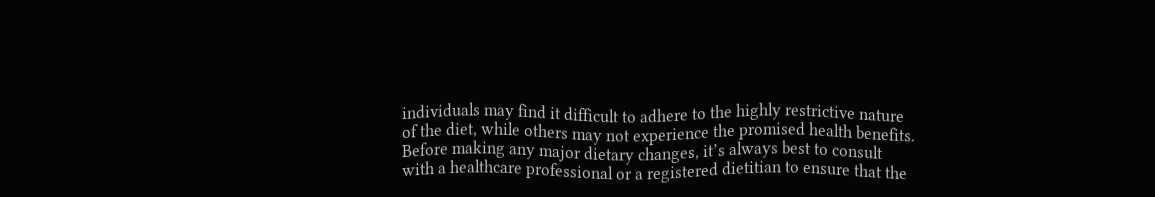individuals may find it difficult to adhere to the highly restrictive nature of the diet, while others may not experience the promised health benefits. Before making any major dietary changes, it’s always best to consult with a healthcare professional or a registered dietitian to ensure that the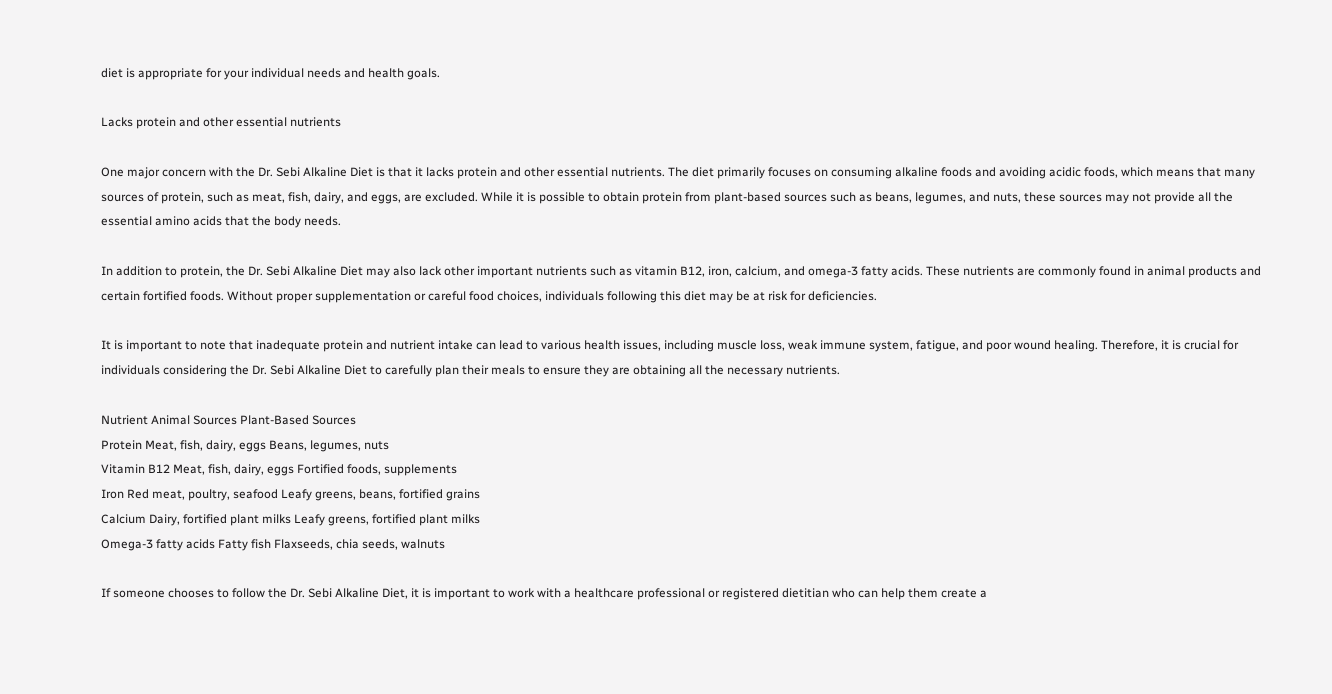diet is appropriate for your individual needs and health goals.

Lacks protein and other essential nutrients

One major concern with the Dr. Sebi Alkaline Diet is that it lacks protein and other essential nutrients. The diet primarily focuses on consuming alkaline foods and avoiding acidic foods, which means that many sources of protein, such as meat, fish, dairy, and eggs, are excluded. While it is possible to obtain protein from plant-based sources such as beans, legumes, and nuts, these sources may not provide all the essential amino acids that the body needs.

In addition to protein, the Dr. Sebi Alkaline Diet may also lack other important nutrients such as vitamin B12, iron, calcium, and omega-3 fatty acids. These nutrients are commonly found in animal products and certain fortified foods. Without proper supplementation or careful food choices, individuals following this diet may be at risk for deficiencies.

It is important to note that inadequate protein and nutrient intake can lead to various health issues, including muscle loss, weak immune system, fatigue, and poor wound healing. Therefore, it is crucial for individuals considering the Dr. Sebi Alkaline Diet to carefully plan their meals to ensure they are obtaining all the necessary nutrients.

Nutrient Animal Sources Plant-Based Sources
Protein Meat, fish, dairy, eggs Beans, legumes, nuts
Vitamin B12 Meat, fish, dairy, eggs Fortified foods, supplements
Iron Red meat, poultry, seafood Leafy greens, beans, fortified grains
Calcium Dairy, fortified plant milks Leafy greens, fortified plant milks
Omega-3 fatty acids Fatty fish Flaxseeds, chia seeds, walnuts

If someone chooses to follow the Dr. Sebi Alkaline Diet, it is important to work with a healthcare professional or registered dietitian who can help them create a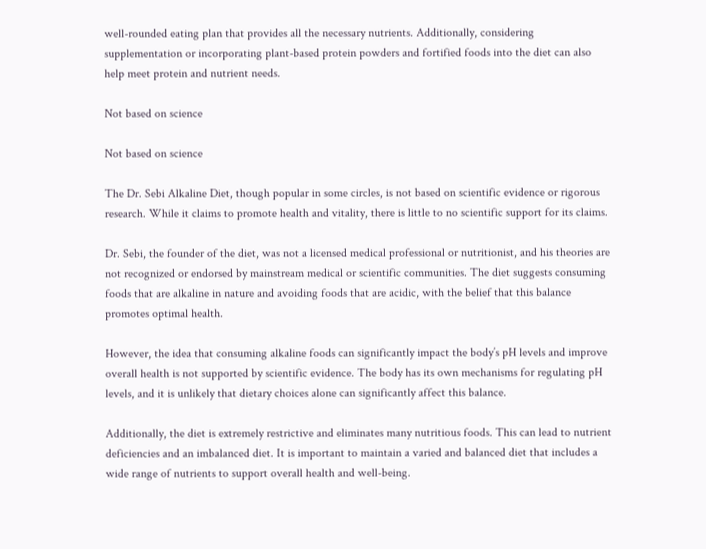well-rounded eating plan that provides all the necessary nutrients. Additionally, considering supplementation or incorporating plant-based protein powders and fortified foods into the diet can also help meet protein and nutrient needs.

Not based on science

Not based on science

The Dr. Sebi Alkaline Diet, though popular in some circles, is not based on scientific evidence or rigorous research. While it claims to promote health and vitality, there is little to no scientific support for its claims.

Dr. Sebi, the founder of the diet, was not a licensed medical professional or nutritionist, and his theories are not recognized or endorsed by mainstream medical or scientific communities. The diet suggests consuming foods that are alkaline in nature and avoiding foods that are acidic, with the belief that this balance promotes optimal health.

However, the idea that consuming alkaline foods can significantly impact the body’s pH levels and improve overall health is not supported by scientific evidence. The body has its own mechanisms for regulating pH levels, and it is unlikely that dietary choices alone can significantly affect this balance.

Additionally, the diet is extremely restrictive and eliminates many nutritious foods. This can lead to nutrient deficiencies and an imbalanced diet. It is important to maintain a varied and balanced diet that includes a wide range of nutrients to support overall health and well-being.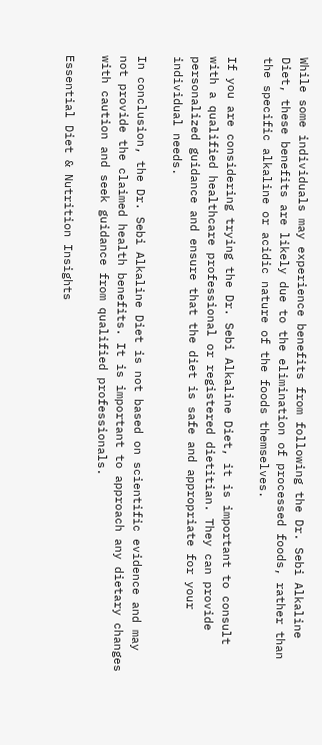While some individuals may experience benefits from following the Dr. Sebi Alkaline Diet, these benefits are likely due to the elimination of processed foods, rather than the specific alkaline or acidic nature of the foods themselves.

If you are considering trying the Dr. Sebi Alkaline Diet, it is important to consult with a qualified healthcare professional or registered dietitian. They can provide personalized guidance and ensure that the diet is safe and appropriate for your individual needs.

In conclusion, the Dr. Sebi Alkaline Diet is not based on scientific evidence and may not provide the claimed health benefits. It is important to approach any dietary changes with caution and seek guidance from qualified professionals.

Essential Diet & Nutrition Insights